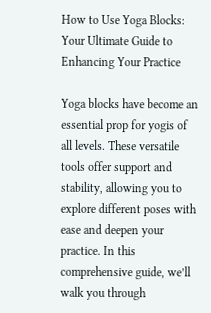How to Use Yoga Blocks: Your Ultimate Guide to Enhancing Your Practice

Yoga blocks have become an essential prop for yogis of all levels. These versatile tools offer support and stability, allowing you to explore different poses with ease and deepen your practice. In this comprehensive guide, we’ll walk you through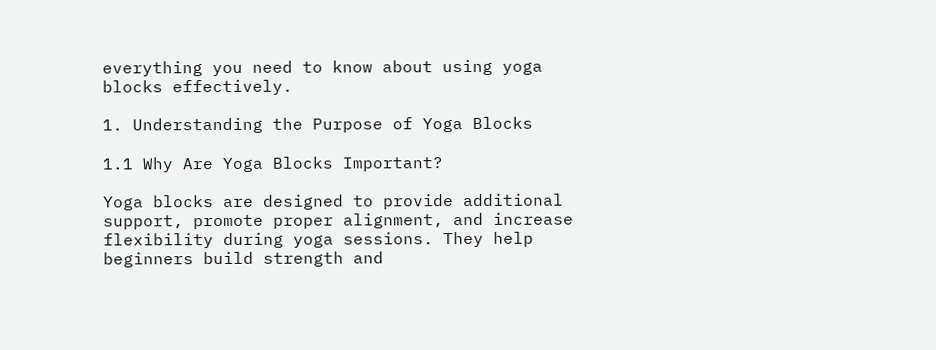everything you need to know about using yoga blocks effectively.

1. Understanding the Purpose of Yoga Blocks

1.1 Why Are Yoga Blocks Important?

Yoga blocks are designed to provide additional support, promote proper alignment, and increase flexibility during yoga sessions. They help beginners build strength and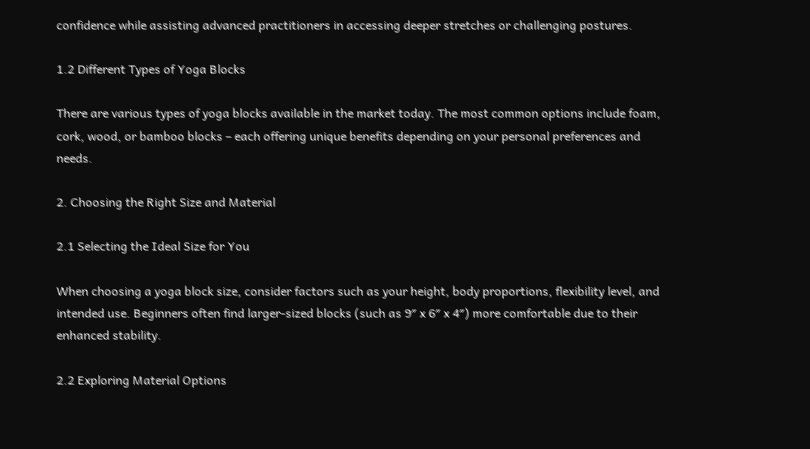confidence while assisting advanced practitioners in accessing deeper stretches or challenging postures.

1.2 Different Types of Yoga Blocks

There are various types of yoga blocks available in the market today. The most common options include foam, cork, wood, or bamboo blocks – each offering unique benefits depending on your personal preferences and needs.

2. Choosing the Right Size and Material

2.1 Selecting the Ideal Size for You

When choosing a yoga block size, consider factors such as your height, body proportions, flexibility level, and intended use. Beginners often find larger-sized blocks (such as 9″ x 6″ x 4″) more comfortable due to their enhanced stability.

2.2 Exploring Material Options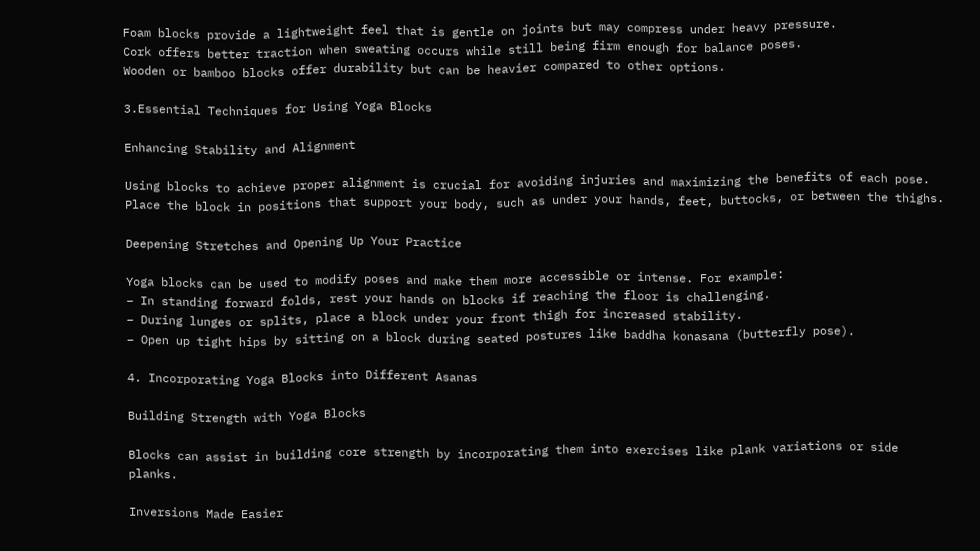Foam blocks provide a lightweight feel that is gentle on joints but may compress under heavy pressure.
Cork offers better traction when sweating occurs while still being firm enough for balance poses.
Wooden or bamboo blocks offer durability but can be heavier compared to other options.

3.Essential Techniques for Using Yoga Blocks

Enhancing Stability and Alignment

Using blocks to achieve proper alignment is crucial for avoiding injuries and maximizing the benefits of each pose. Place the block in positions that support your body, such as under your hands, feet, buttocks, or between the thighs.

Deepening Stretches and Opening Up Your Practice

Yoga blocks can be used to modify poses and make them more accessible or intense. For example:
– In standing forward folds, rest your hands on blocks if reaching the floor is challenging.
– During lunges or splits, place a block under your front thigh for increased stability.
– Open up tight hips by sitting on a block during seated postures like baddha konasana (butterfly pose).

4. Incorporating Yoga Blocks into Different Asanas

Building Strength with Yoga Blocks

Blocks can assist in building core strength by incorporating them into exercises like plank variations or side planks.

Inversions Made Easier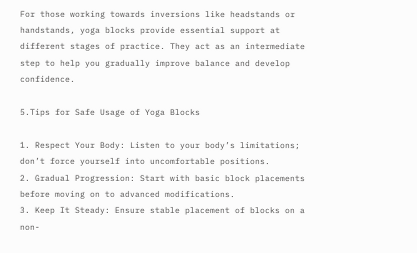For those working towards inversions like headstands or handstands, yoga blocks provide essential support at different stages of practice. They act as an intermediate step to help you gradually improve balance and develop confidence.

5.Tips for Safe Usage of Yoga Blocks

1. Respect Your Body: Listen to your body’s limitations; don’t force yourself into uncomfortable positions.
2. Gradual Progression: Start with basic block placements before moving on to advanced modifications.
3. Keep It Steady: Ensure stable placement of blocks on a non-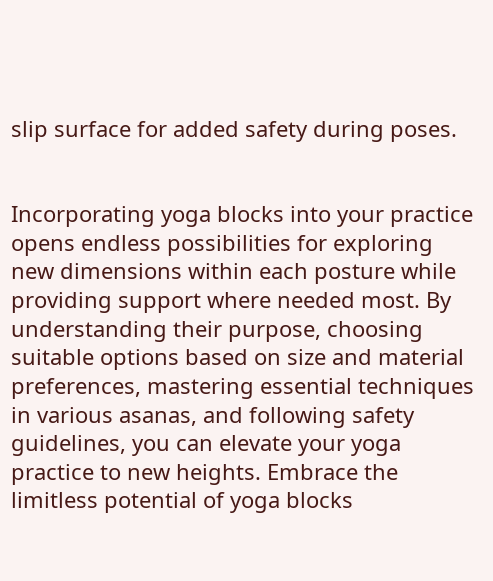slip surface for added safety during poses.


Incorporating yoga blocks into your practice opens endless possibilities for exploring new dimensions within each posture while providing support where needed most. By understanding their purpose, choosing suitable options based on size and material preferences, mastering essential techniques in various asanas, and following safety guidelines, you can elevate your yoga practice to new heights. Embrace the limitless potential of yoga blocks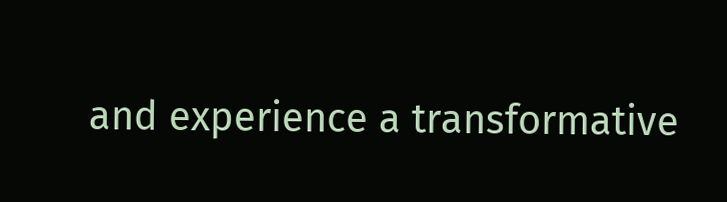and experience a transformative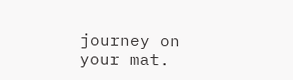journey on your mat.